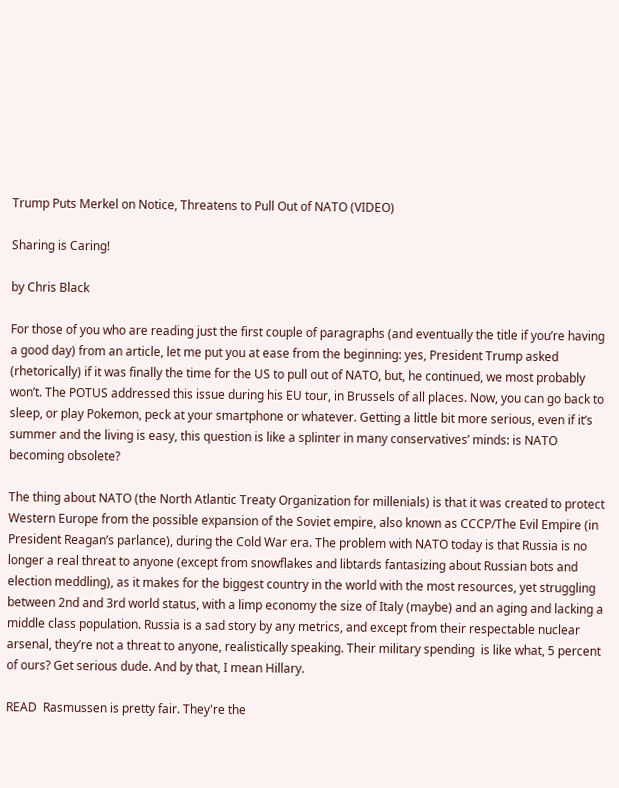Trump Puts Merkel on Notice, Threatens to Pull Out of NATO (VIDEO)

Sharing is Caring!

by Chris Black

For those of you who are reading just the first couple of paragraphs (and eventually the title if you’re having a good day) from an article, let me put you at ease from the beginning: yes, President Trump asked (rhetorically) if it was finally the time for the US to pull out of NATO, but, he continued, we most probably won’t. The POTUS addressed this issue during his EU tour, in Brussels of all places. Now, you can go back to sleep, or play Pokemon, peck at your smartphone or whatever. Getting a little bit more serious, even if it’s summer and the living is easy, this question is like a splinter in many conservatives’ minds: is NATO becoming obsolete?

The thing about NATO (the North Atlantic Treaty Organization for millenials) is that it was created to protect Western Europe from the possible expansion of the Soviet empire, also known as CCCP/The Evil Empire (in President Reagan’s parlance), during the Cold War era. The problem with NATO today is that Russia is no longer a real threat to anyone (except from snowflakes and libtards fantasizing about Russian bots and election meddling), as it makes for the biggest country in the world with the most resources, yet struggling between 2nd and 3rd world status, with a limp economy the size of Italy (maybe) and an aging and lacking a middle class population. Russia is a sad story by any metrics, and except from their respectable nuclear arsenal, they’re not a threat to anyone, realistically speaking. Their military spending  is like what, 5 percent of ours? Get serious dude. And by that, I mean Hillary.

READ  Rasmussen is pretty fair. They're the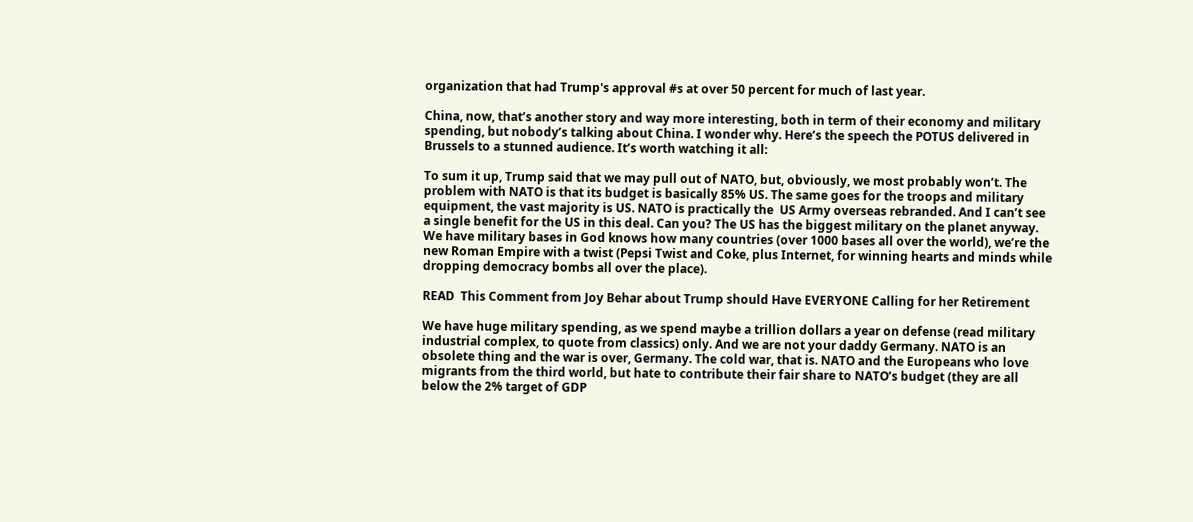organization that had Trump's approval #s at over 50 percent for much of last year.

China, now, that’s another story and way more interesting, both in term of their economy and military spending, but nobody’s talking about China. I wonder why. Here’s the speech the POTUS delivered in Brussels to a stunned audience. It’s worth watching it all:

To sum it up, Trump said that we may pull out of NATO, but, obviously, we most probably won’t. The problem with NATO is that its budget is basically 85% US. The same goes for the troops and military equipment, the vast majority is US. NATO is practically the  US Army overseas rebranded. And I can’t see a single benefit for the US in this deal. Can you? The US has the biggest military on the planet anyway. We have military bases in God knows how many countries (over 1000 bases all over the world), we’re the new Roman Empire with a twist (Pepsi Twist and Coke, plus Internet, for winning hearts and minds while dropping democracy bombs all over the place).

READ  This Comment from Joy Behar about Trump should Have EVERYONE Calling for her Retirement

We have huge military spending, as we spend maybe a trillion dollars a year on defense (read military industrial complex, to quote from classics) only. And we are not your daddy Germany. NATO is an obsolete thing and the war is over, Germany. The cold war, that is. NATO and the Europeans who love migrants from the third world, but hate to contribute their fair share to NATO’s budget (they are all below the 2% target of GDP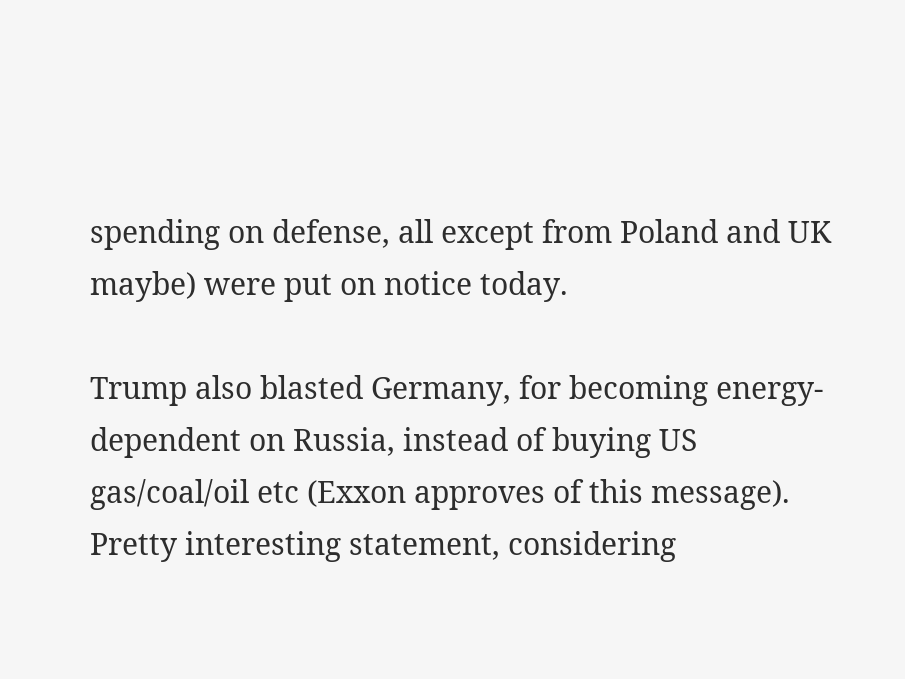spending on defense, all except from Poland and UK maybe) were put on notice today.

Trump also blasted Germany, for becoming energy-dependent on Russia, instead of buying US gas/coal/oil etc (Exxon approves of this message). Pretty interesting statement, considering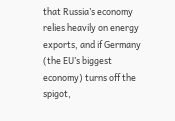that Russia’s economy  relies heavily on energy exports, and if Germany (the EU’s biggest economy) turns off the spigot,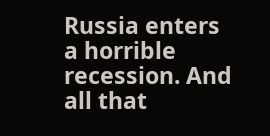Russia enters a horrible recession. And all that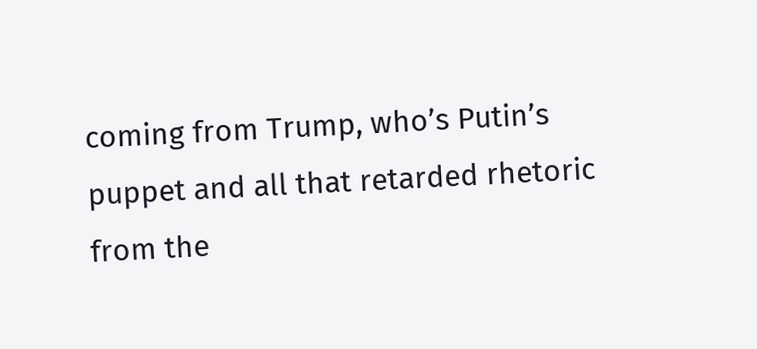coming from Trump, who’s Putin’s puppet and all that retarded rhetoric from the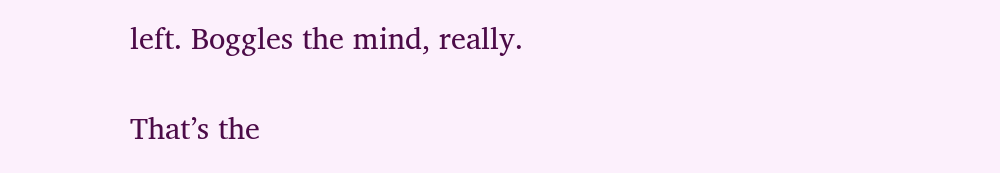left. Boggles the mind, really.

That’s the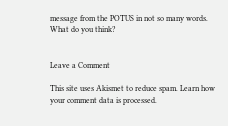message from the POTUS in not so many words. What do you think?


Leave a Comment

This site uses Akismet to reduce spam. Learn how your comment data is processed.